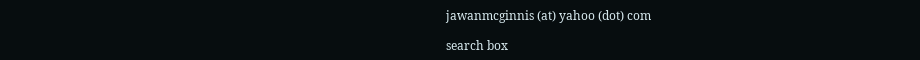jawanmcginnis (at) yahoo (dot) com

search box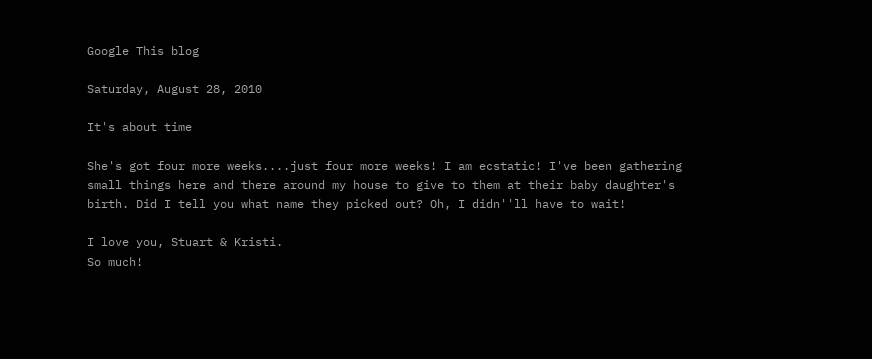Google This blog

Saturday, August 28, 2010

It's about time

She's got four more weeks....just four more weeks! I am ecstatic! I've been gathering small things here and there around my house to give to them at their baby daughter's birth. Did I tell you what name they picked out? Oh, I didn''ll have to wait!

I love you, Stuart & Kristi.
So much!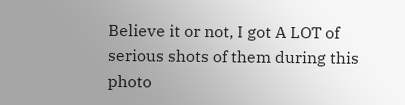Believe it or not, I got A LOT of serious shots of them during this photo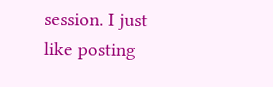session. I just like posting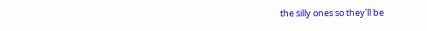the silly ones so they'll be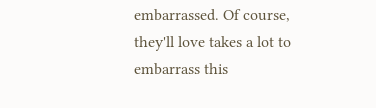embarrassed. Of course, they'll love takes a lot to embarrass this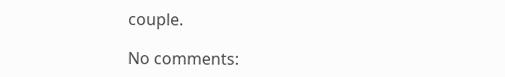couple.

No comments: